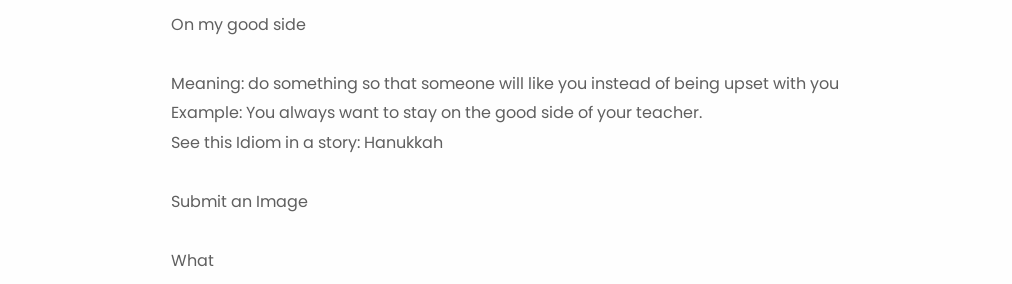On my good side

Meaning: do something so that someone will like you instead of being upset with you
Example: You always want to stay on the good side of your teacher.
See this Idiom in a story: Hanukkah

Submit an Image

What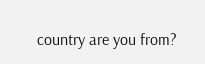country are you from?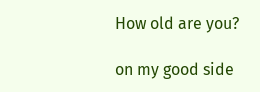How old are you?

on my good side